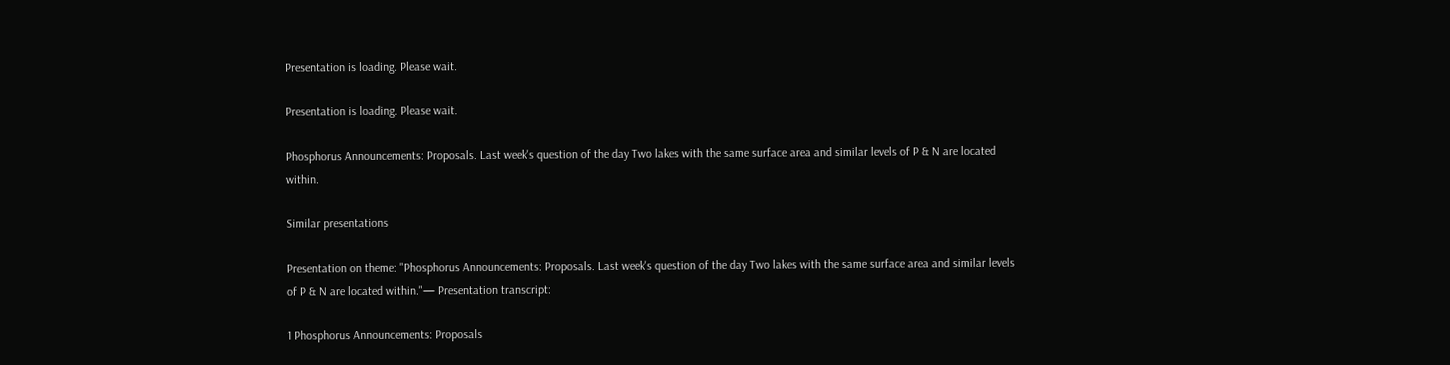Presentation is loading. Please wait.

Presentation is loading. Please wait.

Phosphorus Announcements: Proposals. Last week's question of the day Two lakes with the same surface area and similar levels of P & N are located within.

Similar presentations

Presentation on theme: "Phosphorus Announcements: Proposals. Last week's question of the day Two lakes with the same surface area and similar levels of P & N are located within."— Presentation transcript:

1 Phosphorus Announcements: Proposals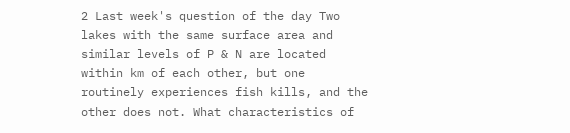2 Last week's question of the day Two lakes with the same surface area and similar levels of P & N are located within km of each other, but one routinely experiences fish kills, and the other does not. What characteristics of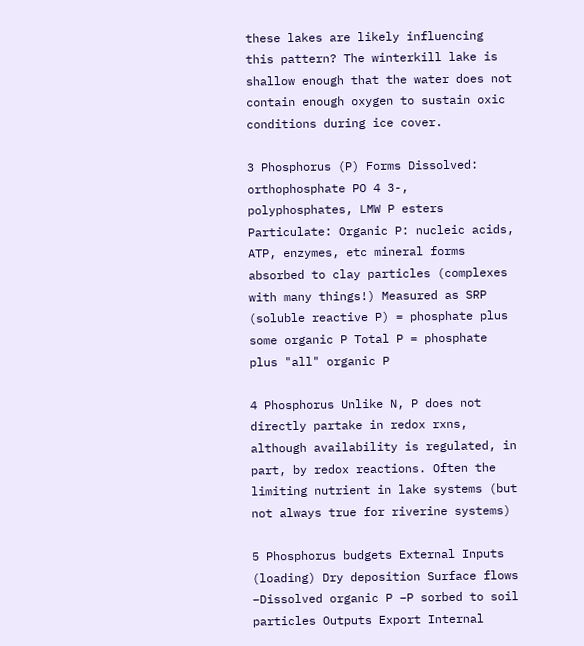these lakes are likely influencing this pattern? The winterkill lake is shallow enough that the water does not contain enough oxygen to sustain oxic conditions during ice cover.

3 Phosphorus (P) Forms Dissolved: orthophosphate PO 4 3-, polyphosphates, LMW P esters Particulate: Organic P: nucleic acids, ATP, enzymes, etc mineral forms absorbed to clay particles (complexes with many things!) Measured as SRP (soluble reactive P) = phosphate plus some organic P Total P = phosphate plus "all" organic P

4 Phosphorus Unlike N, P does not directly partake in redox rxns, although availability is regulated, in part, by redox reactions. Often the limiting nutrient in lake systems (but not always true for riverine systems)

5 Phosphorus budgets External Inputs (loading) Dry deposition Surface flows –Dissolved organic P –P sorbed to soil particles Outputs Export Internal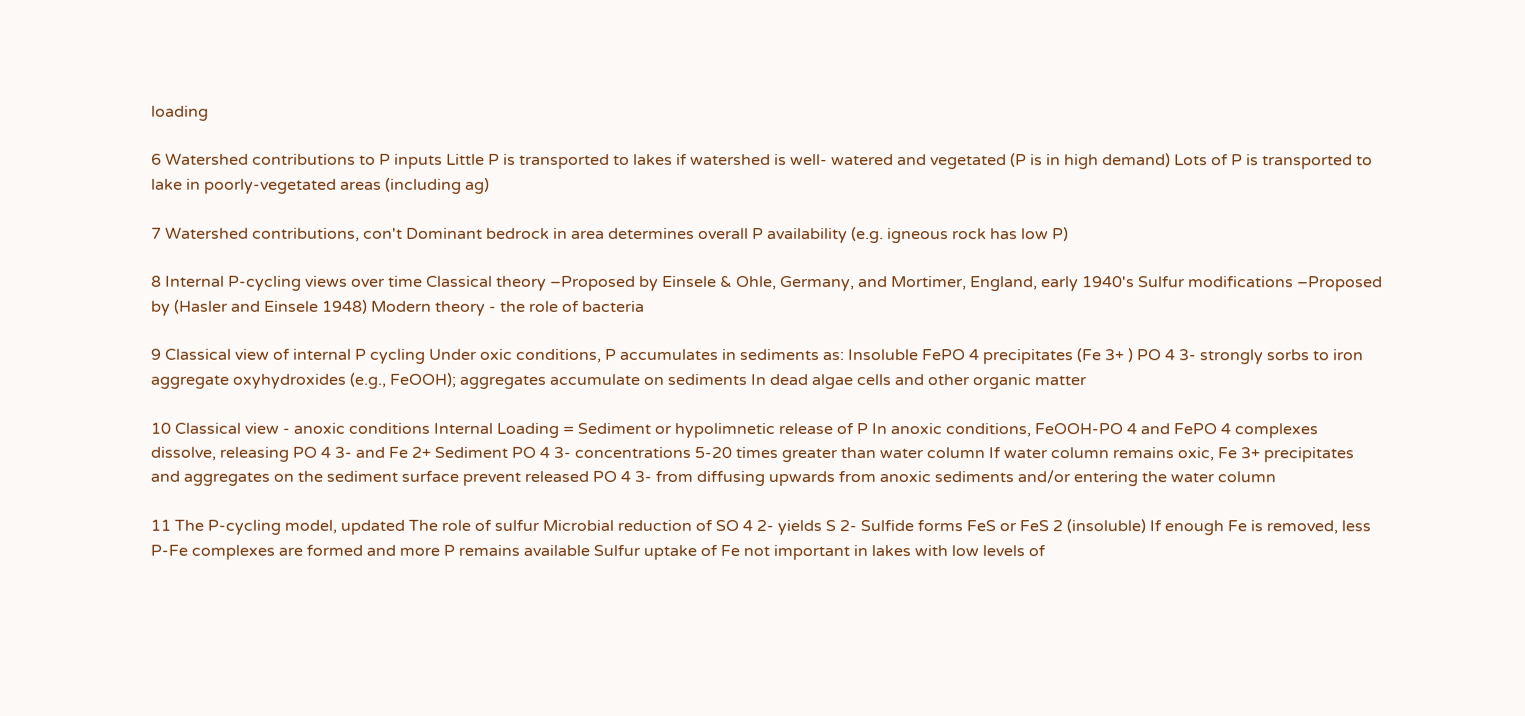loading

6 Watershed contributions to P inputs Little P is transported to lakes if watershed is well- watered and vegetated (P is in high demand) Lots of P is transported to lake in poorly-vegetated areas (including ag)

7 Watershed contributions, con't Dominant bedrock in area determines overall P availability (e.g. igneous rock has low P)

8 Internal P-cycling views over time Classical theory –Proposed by Einsele & Ohle, Germany, and Mortimer, England, early 1940's Sulfur modifications –Proposed by (Hasler and Einsele 1948) Modern theory - the role of bacteria

9 Classical view of internal P cycling Under oxic conditions, P accumulates in sediments as: Insoluble FePO 4 precipitates (Fe 3+ ) PO 4 3- strongly sorbs to iron aggregate oxyhydroxides (e.g., FeOOH); aggregates accumulate on sediments In dead algae cells and other organic matter

10 Classical view - anoxic conditions Internal Loading = Sediment or hypolimnetic release of P In anoxic conditions, FeOOH-PO 4 and FePO 4 complexes dissolve, releasing PO 4 3- and Fe 2+ Sediment PO 4 3- concentrations 5-20 times greater than water column If water column remains oxic, Fe 3+ precipitates and aggregates on the sediment surface prevent released PO 4 3- from diffusing upwards from anoxic sediments and/or entering the water column

11 The P-cycling model, updated The role of sulfur Microbial reduction of SO 4 2- yields S 2- Sulfide forms FeS or FeS 2 (insoluble) If enough Fe is removed, less P-Fe complexes are formed and more P remains available Sulfur uptake of Fe not important in lakes with low levels of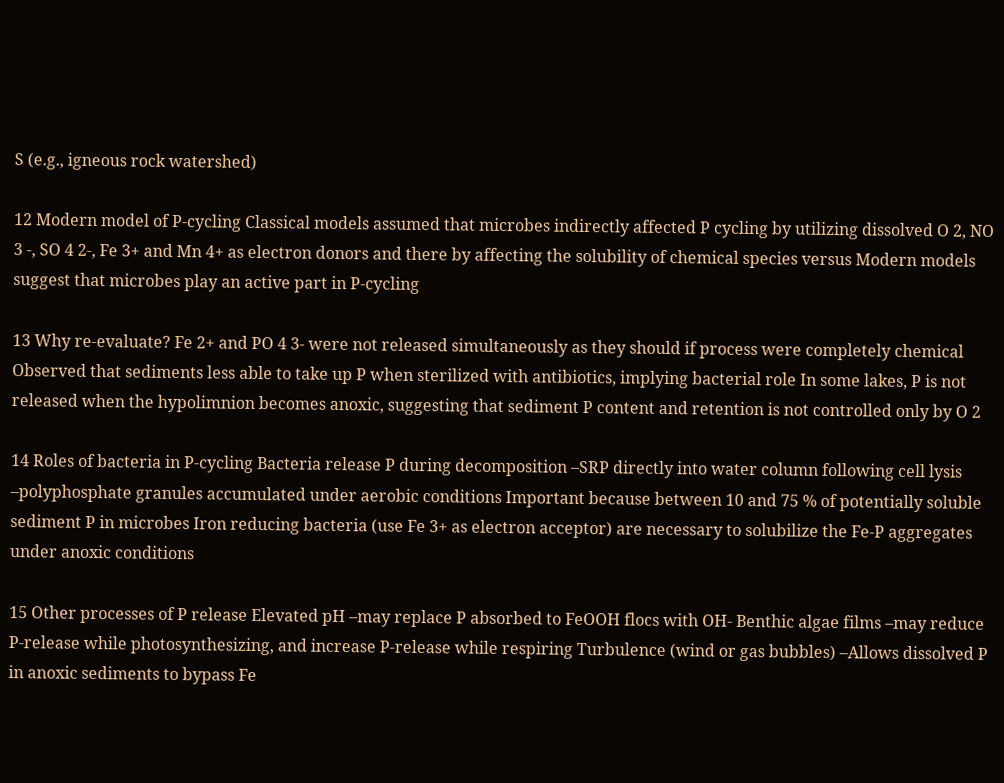S (e.g., igneous rock watershed)

12 Modern model of P-cycling Classical models assumed that microbes indirectly affected P cycling by utilizing dissolved O 2, NO 3 -, SO 4 2-, Fe 3+ and Mn 4+ as electron donors and there by affecting the solubility of chemical species versus Modern models suggest that microbes play an active part in P-cycling

13 Why re-evaluate? Fe 2+ and PO 4 3- were not released simultaneously as they should if process were completely chemical Observed that sediments less able to take up P when sterilized with antibiotics, implying bacterial role In some lakes, P is not released when the hypolimnion becomes anoxic, suggesting that sediment P content and retention is not controlled only by O 2

14 Roles of bacteria in P-cycling Bacteria release P during decomposition –SRP directly into water column following cell lysis –polyphosphate granules accumulated under aerobic conditions Important because between 10 and 75 % of potentially soluble sediment P in microbes Iron reducing bacteria (use Fe 3+ as electron acceptor) are necessary to solubilize the Fe-P aggregates under anoxic conditions

15 Other processes of P release Elevated pH –may replace P absorbed to FeOOH flocs with OH- Benthic algae films –may reduce P-release while photosynthesizing, and increase P-release while respiring Turbulence (wind or gas bubbles) –Allows dissolved P in anoxic sediments to bypass Fe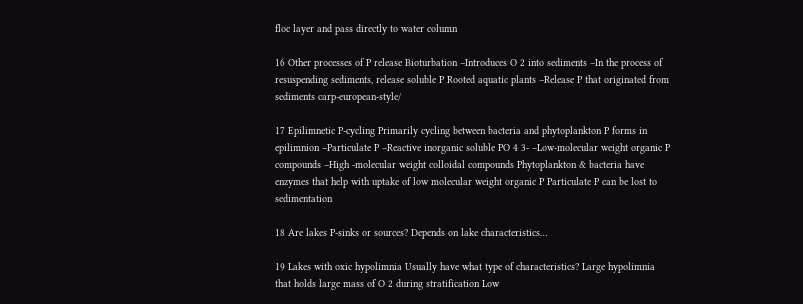floc layer and pass directly to water column

16 Other processes of P release Bioturbation –Introduces O 2 into sediments –In the process of resuspending sediments, release soluble P Rooted aquatic plants –Release P that originated from sediments carp-european-style/

17 Epilimnetic P-cycling Primarily cycling between bacteria and phytoplankton P forms in epilimnion –Particulate P –Reactive inorganic soluble PO 4 3- –Low-molecular weight organic P compounds –High -molecular weight colloidal compounds Phytoplankton & bacteria have enzymes that help with uptake of low molecular weight organic P Particulate P can be lost to sedimentation

18 Are lakes P-sinks or sources? Depends on lake characteristics…

19 Lakes with oxic hypolimnia Usually have what type of characteristics? Large hypolimnia that holds large mass of O 2 during stratification Low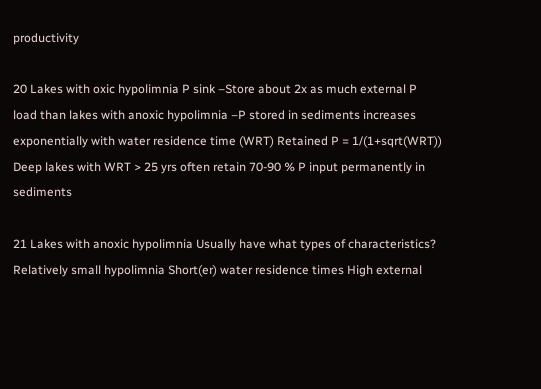productivity

20 Lakes with oxic hypolimnia P sink –Store about 2x as much external P load than lakes with anoxic hypolimnia –P stored in sediments increases exponentially with water residence time (WRT) Retained P = 1/(1+sqrt(WRT)) Deep lakes with WRT > 25 yrs often retain 70-90 % P input permanently in sediments

21 Lakes with anoxic hypolimnia Usually have what types of characteristics? Relatively small hypolimnia Short(er) water residence times High external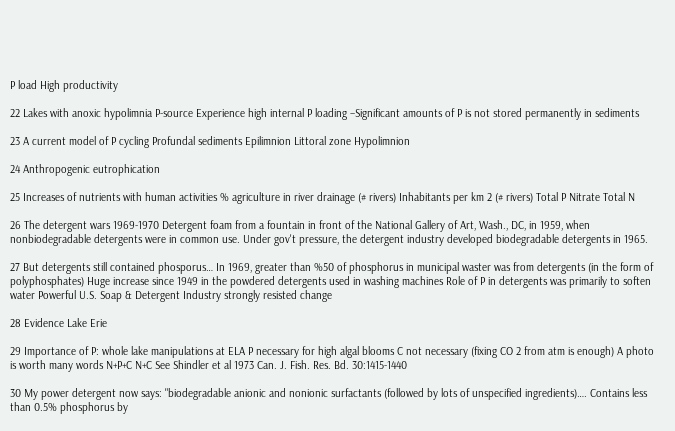P load High productivity

22 Lakes with anoxic hypolimnia P-source Experience high internal P loading –Significant amounts of P is not stored permanently in sediments

23 A current model of P cycling Profundal sediments Epilimnion Littoral zone Hypolimnion

24 Anthropogenic eutrophication

25 Increases of nutrients with human activities % agriculture in river drainage (# rivers) Inhabitants per km 2 (# rivers) Total P Nitrate Total N

26 The detergent wars 1969-1970 Detergent foam from a fountain in front of the National Gallery of Art, Wash., DC, in 1959, when nonbiodegradable detergents were in common use. Under gov't pressure, the detergent industry developed biodegradable detergents in 1965.

27 But detergents still contained phosporus… In 1969, greater than %50 of phosphorus in municipal waster was from detergents (in the form of polyphosphates) Huge increase since 1949 in the powdered detergents used in washing machines Role of P in detergents was primarily to soften water Powerful U.S. Soap & Detergent Industry strongly resisted change

28 Evidence Lake Erie

29 Importance of P: whole lake manipulations at ELA P necessary for high algal blooms C not necessary (fixing CO 2 from atm is enough) A photo is worth many words N+P+C N+C See Shindler et al 1973 Can. J. Fish. Res. Bd. 30:1415-1440

30 My power detergent now says: "biodegradable anionic and nonionic surfactants (followed by lots of unspecified ingredients)…. Contains less than 0.5% phosphorus by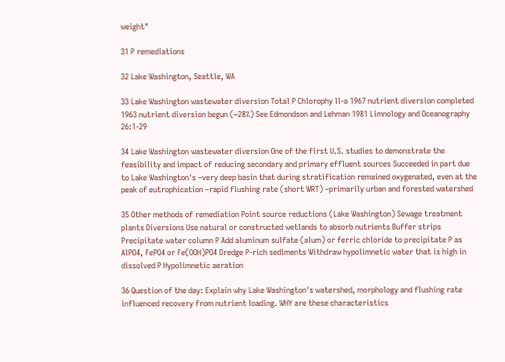weight"

31 P remediations

32 Lake Washington, Seattle, WA

33 Lake Washington wastewater diversion Total P Chlorophy ll-a 1967 nutrient diversion completed 1963 nutrient diversion begun (~28%) See Edmondson and Lehman 1981 Limnology and Oceanography 26:1-29

34 Lake Washington wastewater diversion One of the first U.S. studies to demonstrate the feasibility and impact of reducing secondary and primary effluent sources Succeeded in part due to Lake Washington's –very deep basin that during stratification remained oxygenated, even at the peak of eutrophication –rapid flushing rate (short WRT) –primarily urban and forested watershed

35 Other methods of remediation Point source reductions (Lake Washington) Sewage treatment plants Diversions Use natural or constructed wetlands to absorb nutrients Buffer strips Precipitate water column P Add aluminum sulfate (alum) or ferric chloride to precipitate P as AlPO4, FePO4 or Fe(OOH)PO4 Dredge P-rich sediments Withdraw hypolimnetic water that is high in dissolved P Hypolimnetic aeration

36 Question of the day: Explain why Lake Washington's watershed, morphology and flushing rate influenced recovery from nutrient loading. WHY are these characteristics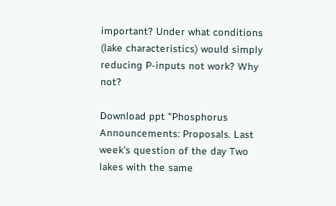important? Under what conditions (lake characteristics) would simply reducing P-inputs not work? Why not?

Download ppt "Phosphorus Announcements: Proposals. Last week's question of the day Two lakes with the same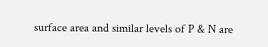surface area and similar levels of P & N are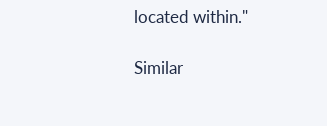located within."

Similar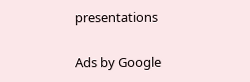presentations

Ads by Google